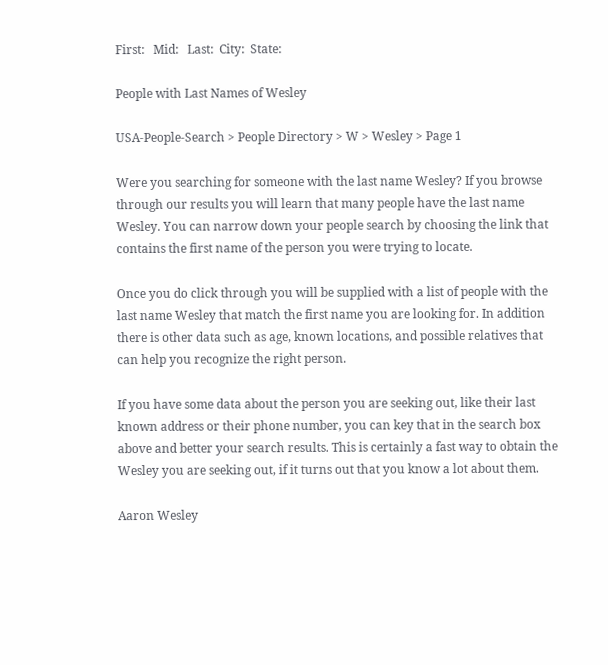First:   Mid:   Last:  City:  State:

People with Last Names of Wesley

USA-People-Search > People Directory > W > Wesley > Page 1

Were you searching for someone with the last name Wesley? If you browse through our results you will learn that many people have the last name Wesley. You can narrow down your people search by choosing the link that contains the first name of the person you were trying to locate.

Once you do click through you will be supplied with a list of people with the last name Wesley that match the first name you are looking for. In addition there is other data such as age, known locations, and possible relatives that can help you recognize the right person.

If you have some data about the person you are seeking out, like their last known address or their phone number, you can key that in the search box above and better your search results. This is certainly a fast way to obtain the Wesley you are seeking out, if it turns out that you know a lot about them.

Aaron Wesley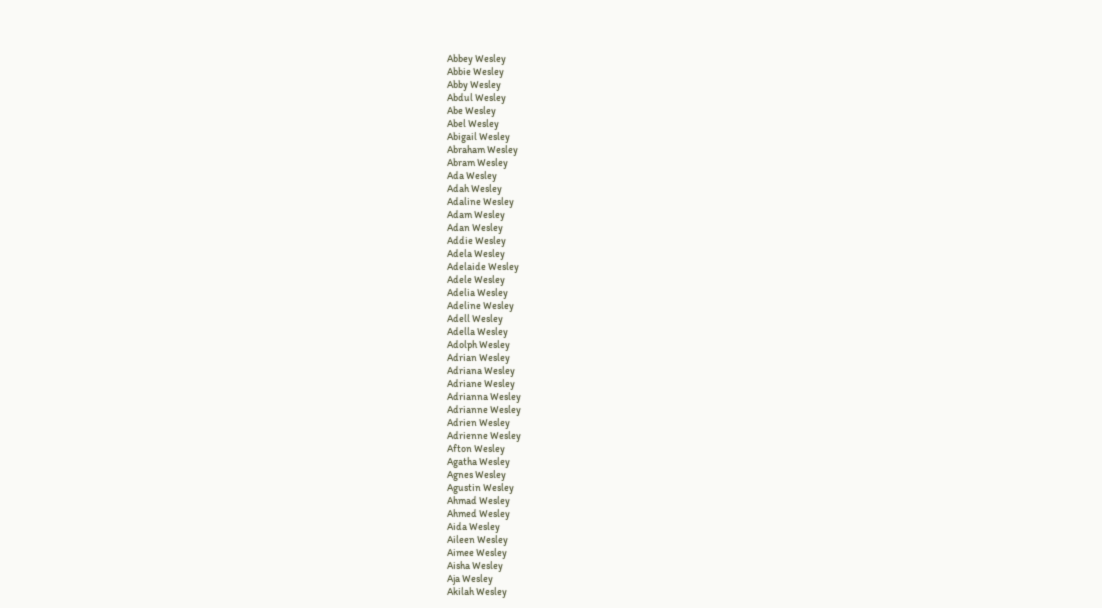Abbey Wesley
Abbie Wesley
Abby Wesley
Abdul Wesley
Abe Wesley
Abel Wesley
Abigail Wesley
Abraham Wesley
Abram Wesley
Ada Wesley
Adah Wesley
Adaline Wesley
Adam Wesley
Adan Wesley
Addie Wesley
Adela Wesley
Adelaide Wesley
Adele Wesley
Adelia Wesley
Adeline Wesley
Adell Wesley
Adella Wesley
Adolph Wesley
Adrian Wesley
Adriana Wesley
Adriane Wesley
Adrianna Wesley
Adrianne Wesley
Adrien Wesley
Adrienne Wesley
Afton Wesley
Agatha Wesley
Agnes Wesley
Agustin Wesley
Ahmad Wesley
Ahmed Wesley
Aida Wesley
Aileen Wesley
Aimee Wesley
Aisha Wesley
Aja Wesley
Akilah Wesley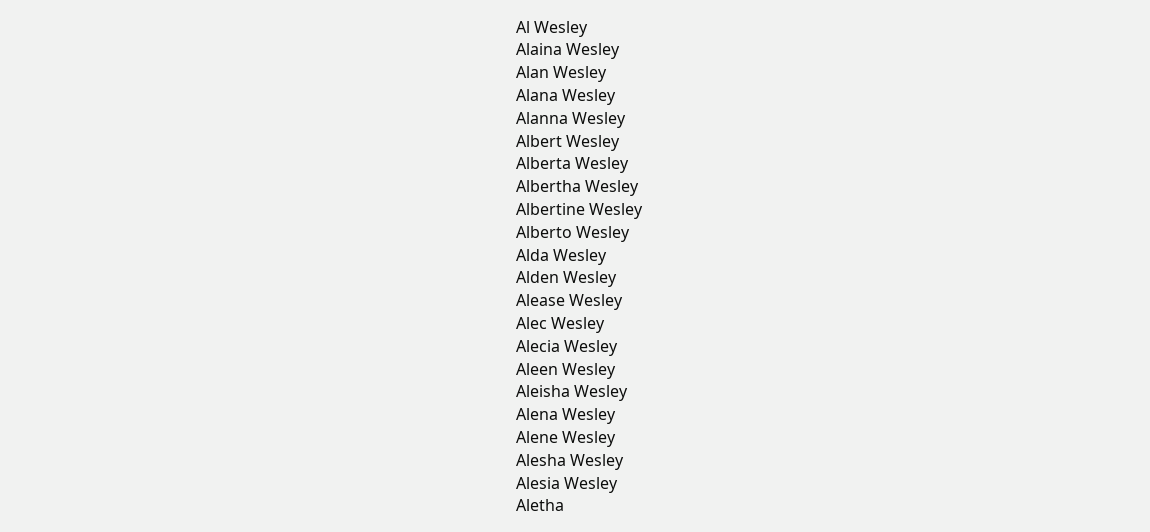Al Wesley
Alaina Wesley
Alan Wesley
Alana Wesley
Alanna Wesley
Albert Wesley
Alberta Wesley
Albertha Wesley
Albertine Wesley
Alberto Wesley
Alda Wesley
Alden Wesley
Alease Wesley
Alec Wesley
Alecia Wesley
Aleen Wesley
Aleisha Wesley
Alena Wesley
Alene Wesley
Alesha Wesley
Alesia Wesley
Aletha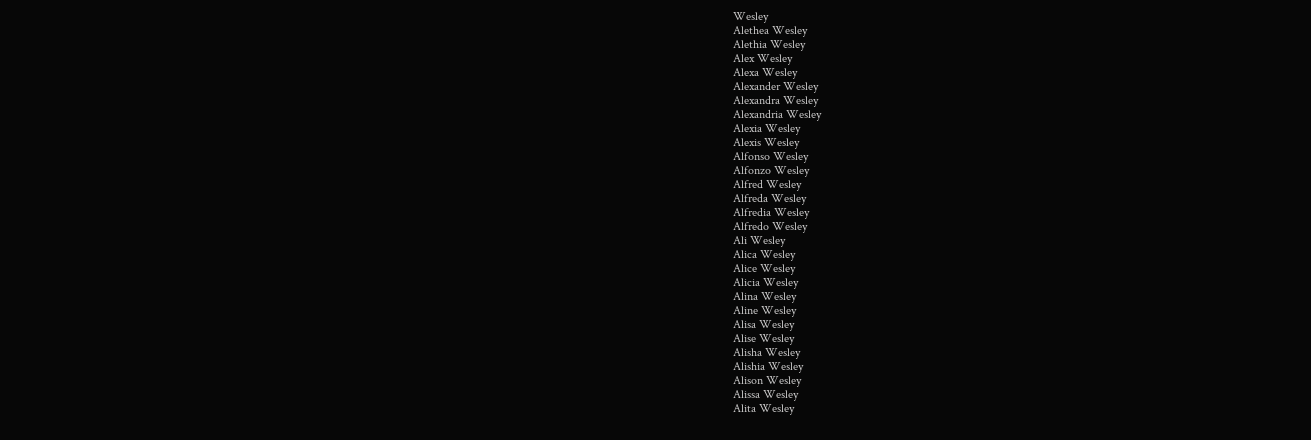Wesley
Alethea Wesley
Alethia Wesley
Alex Wesley
Alexa Wesley
Alexander Wesley
Alexandra Wesley
Alexandria Wesley
Alexia Wesley
Alexis Wesley
Alfonso Wesley
Alfonzo Wesley
Alfred Wesley
Alfreda Wesley
Alfredia Wesley
Alfredo Wesley
Ali Wesley
Alica Wesley
Alice Wesley
Alicia Wesley
Alina Wesley
Aline Wesley
Alisa Wesley
Alise Wesley
Alisha Wesley
Alishia Wesley
Alison Wesley
Alissa Wesley
Alita Wesley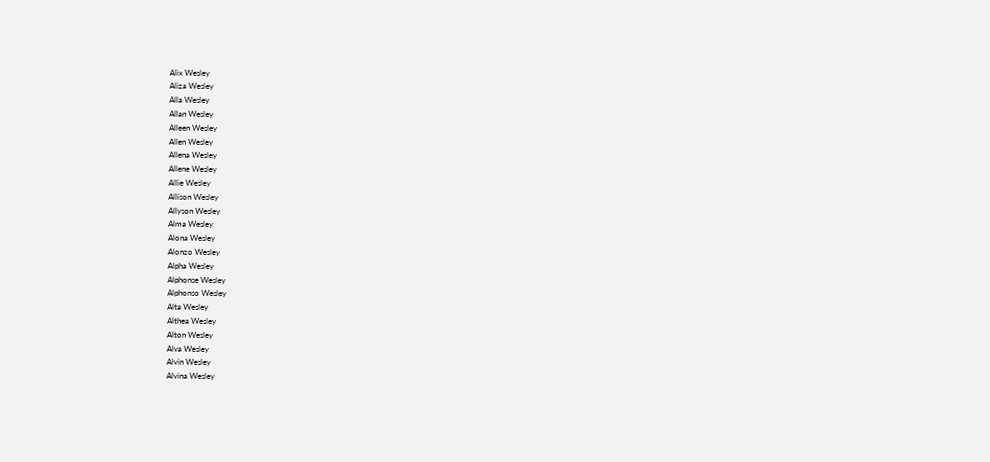Alix Wesley
Aliza Wesley
Alla Wesley
Allan Wesley
Alleen Wesley
Allen Wesley
Allena Wesley
Allene Wesley
Allie Wesley
Allison Wesley
Allyson Wesley
Alma Wesley
Alona Wesley
Alonzo Wesley
Alpha Wesley
Alphonse Wesley
Alphonso Wesley
Alta Wesley
Althea Wesley
Alton Wesley
Alva Wesley
Alvin Wesley
Alvina Wesley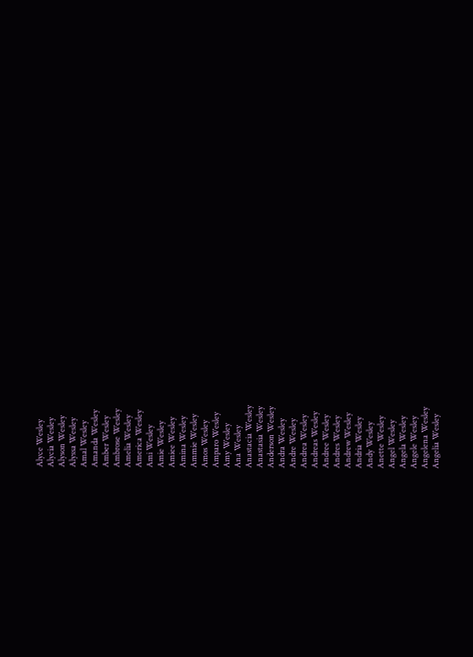Alyce Wesley
Alycia Wesley
Alyson Wesley
Alyssa Wesley
Amal Wesley
Amanda Wesley
Amber Wesley
Ambrose Wesley
Amelia Wesley
America Wesley
Ami Wesley
Amie Wesley
Amiee Wesley
Amina Wesley
Ammie Wesley
Amos Wesley
Amparo Wesley
Amy Wesley
Ana Wesley
Anastacia Wesley
Anastasia Wesley
Anderson Wesley
Andra Wesley
Andre Wesley
Andrea Wesley
Andreas Wesley
Andree Wesley
Andres Wesley
Andrew Wesley
Andria Wesley
Andy Wesley
Anette Wesley
Angel Wesley
Angela Wesley
Angele Wesley
Angelena Wesley
Angelia Wesley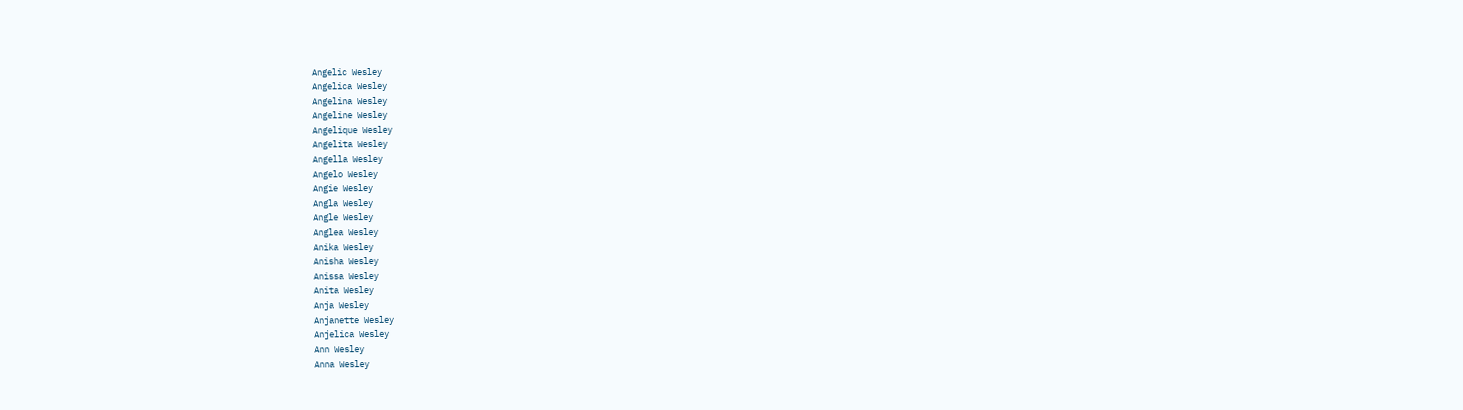Angelic Wesley
Angelica Wesley
Angelina Wesley
Angeline Wesley
Angelique Wesley
Angelita Wesley
Angella Wesley
Angelo Wesley
Angie Wesley
Angla Wesley
Angle Wesley
Anglea Wesley
Anika Wesley
Anisha Wesley
Anissa Wesley
Anita Wesley
Anja Wesley
Anjanette Wesley
Anjelica Wesley
Ann Wesley
Anna Wesley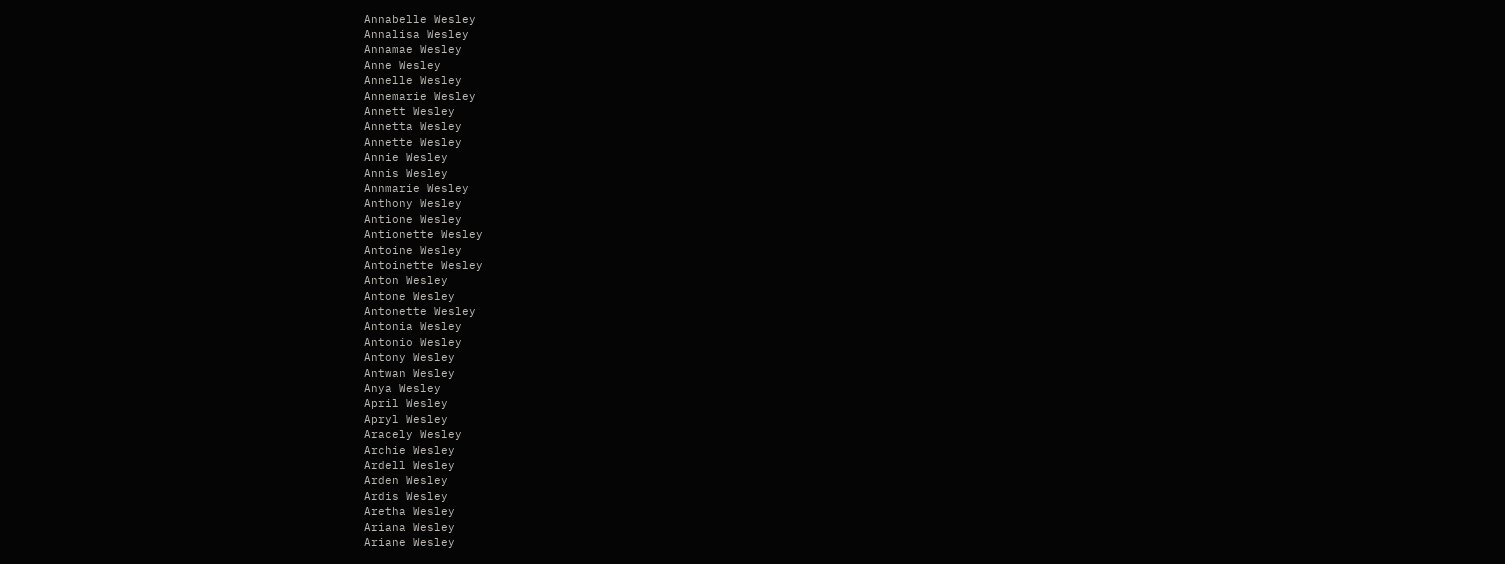Annabelle Wesley
Annalisa Wesley
Annamae Wesley
Anne Wesley
Annelle Wesley
Annemarie Wesley
Annett Wesley
Annetta Wesley
Annette Wesley
Annie Wesley
Annis Wesley
Annmarie Wesley
Anthony Wesley
Antione Wesley
Antionette Wesley
Antoine Wesley
Antoinette Wesley
Anton Wesley
Antone Wesley
Antonette Wesley
Antonia Wesley
Antonio Wesley
Antony Wesley
Antwan Wesley
Anya Wesley
April Wesley
Apryl Wesley
Aracely Wesley
Archie Wesley
Ardell Wesley
Arden Wesley
Ardis Wesley
Aretha Wesley
Ariana Wesley
Ariane Wesley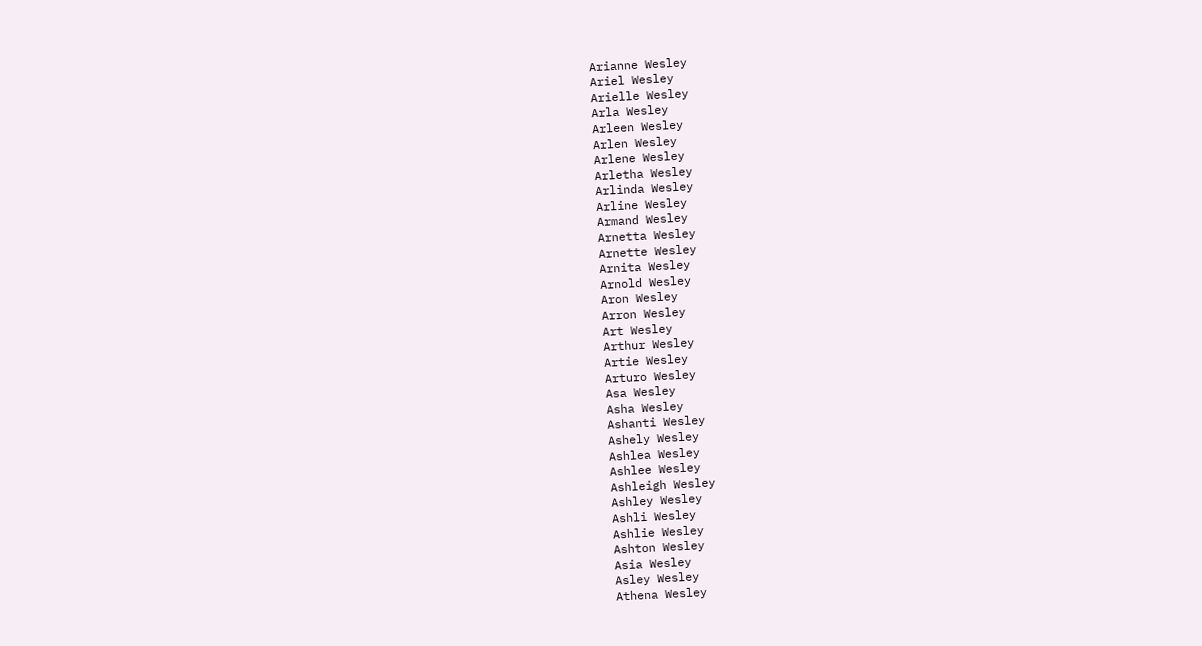Arianne Wesley
Ariel Wesley
Arielle Wesley
Arla Wesley
Arleen Wesley
Arlen Wesley
Arlene Wesley
Arletha Wesley
Arlinda Wesley
Arline Wesley
Armand Wesley
Arnetta Wesley
Arnette Wesley
Arnita Wesley
Arnold Wesley
Aron Wesley
Arron Wesley
Art Wesley
Arthur Wesley
Artie Wesley
Arturo Wesley
Asa Wesley
Asha Wesley
Ashanti Wesley
Ashely Wesley
Ashlea Wesley
Ashlee Wesley
Ashleigh Wesley
Ashley Wesley
Ashli Wesley
Ashlie Wesley
Ashton Wesley
Asia Wesley
Asley Wesley
Athena Wesley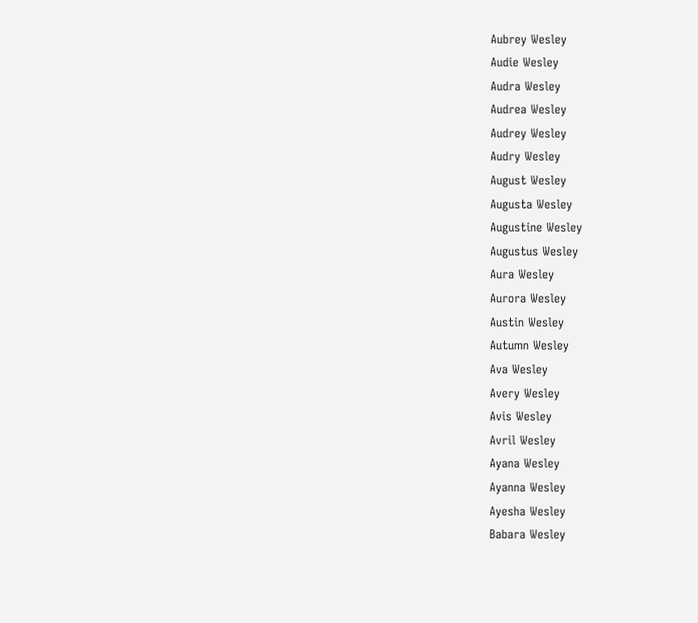Aubrey Wesley
Audie Wesley
Audra Wesley
Audrea Wesley
Audrey Wesley
Audry Wesley
August Wesley
Augusta Wesley
Augustine Wesley
Augustus Wesley
Aura Wesley
Aurora Wesley
Austin Wesley
Autumn Wesley
Ava Wesley
Avery Wesley
Avis Wesley
Avril Wesley
Ayana Wesley
Ayanna Wesley
Ayesha Wesley
Babara Wesley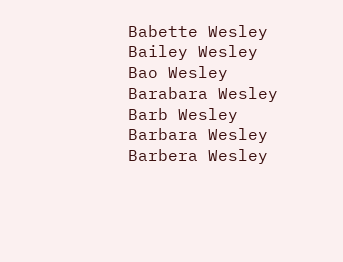Babette Wesley
Bailey Wesley
Bao Wesley
Barabara Wesley
Barb Wesley
Barbara Wesley
Barbera Wesley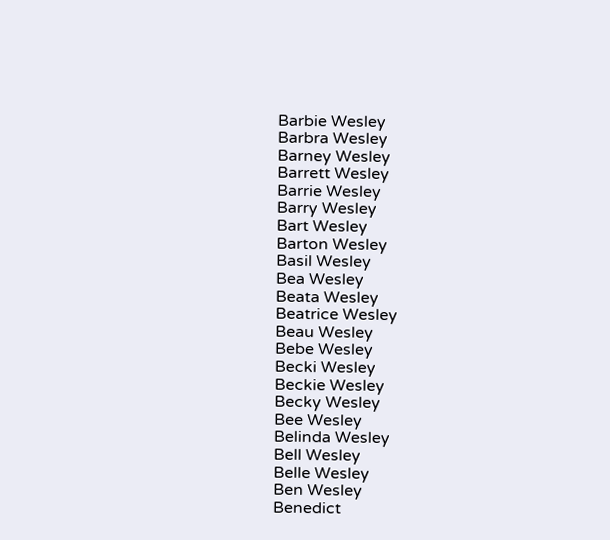Barbie Wesley
Barbra Wesley
Barney Wesley
Barrett Wesley
Barrie Wesley
Barry Wesley
Bart Wesley
Barton Wesley
Basil Wesley
Bea Wesley
Beata Wesley
Beatrice Wesley
Beau Wesley
Bebe Wesley
Becki Wesley
Beckie Wesley
Becky Wesley
Bee Wesley
Belinda Wesley
Bell Wesley
Belle Wesley
Ben Wesley
Benedict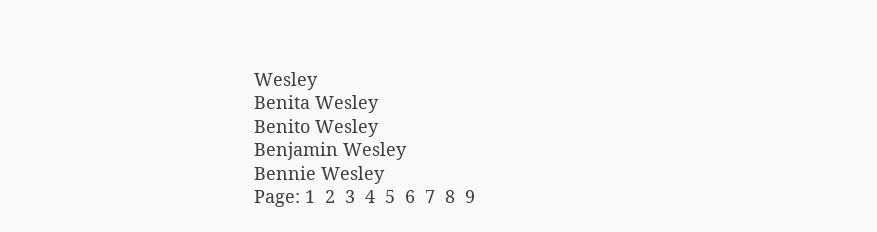Wesley
Benita Wesley
Benito Wesley
Benjamin Wesley
Bennie Wesley
Page: 1  2  3  4  5  6  7  8  9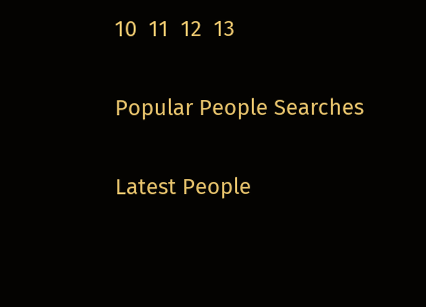10  11  12  13

Popular People Searches

Latest People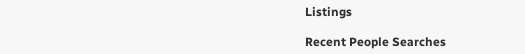Listings

Recent People Searches